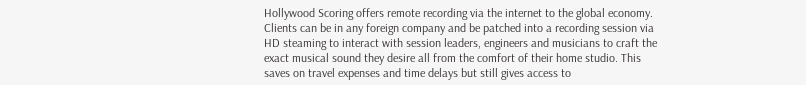Hollywood Scoring offers remote recording via the internet to the global economy. Clients can be in any foreign company and be patched into a recording session via HD steaming to interact with session leaders, engineers and musicians to craft the exact musical sound they desire all from the comfort of their home studio. This saves on travel expenses and time delays but still gives access to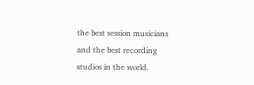the best session musicians and the best recording studios in the world.